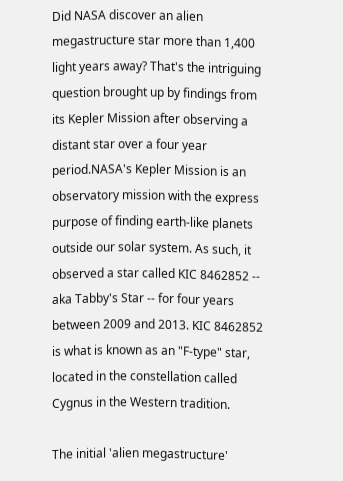Did NASA discover an alien megastructure star more than 1,400 light years away? That's the intriguing question brought up by findings from its Kepler Mission after observing a distant star over a four year period.NASA's Kepler Mission is an observatory mission with the express purpose of finding earth-like planets outside our solar system. As such, it observed a star called KIC 8462852 -- aka Tabby's Star -- for four years between 2009 and 2013. KIC 8462852 is what is known as an "F-type" star, located in the constellation called Cygnus in the Western tradition.

The initial 'alien megastructure'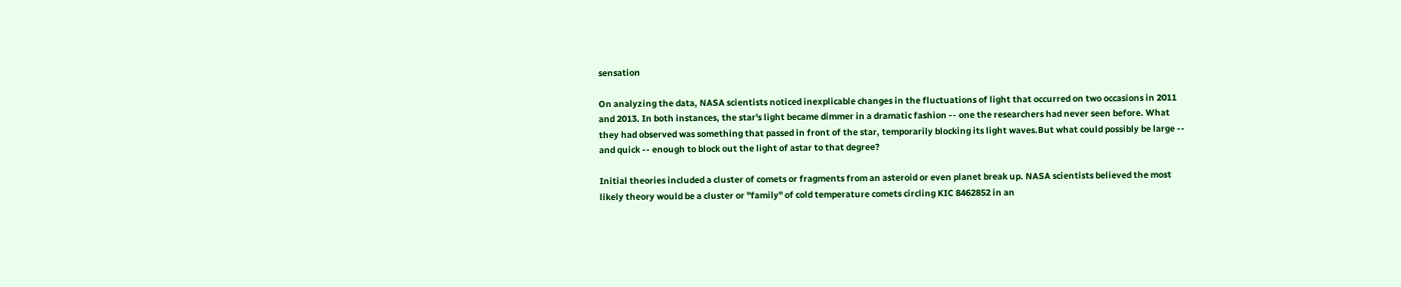sensation

On analyzing the data, NASA scientists noticed inexplicable changes in the fluctuations of light that occurred on two occasions in 2011 and 2013. In both instances, the star's light became dimmer in a dramatic fashion -- one the researchers had never seen before. What they had observed was something that passed in front of the star, temporarily blocking its light waves.But what could possibly be large -- and quick -- enough to block out the light of astar to that degree?

Initial theories included a cluster of comets or fragments from an asteroid or even planet break up. NASA scientists believed the most likely theory would be a cluster or "family" of cold temperature comets circling KIC 8462852 in an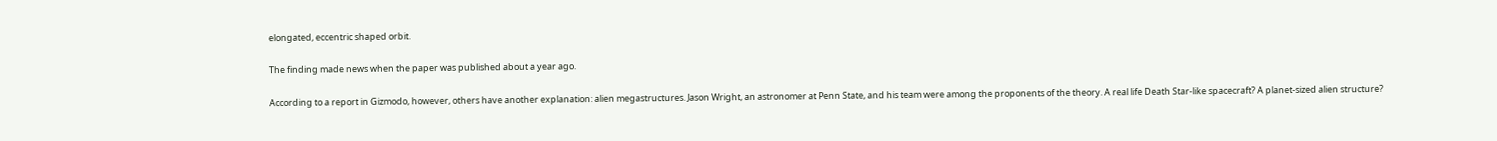elongated, eccentric shaped orbit.

The finding made news when the paper was published about a year ago.

According to a report in Gizmodo, however, others have another explanation: alien megastructures. Jason Wright, an astronomer at Penn State, and his team were among the proponents of the theory. A real life Death Star-like spacecraft? A planet-sized alien structure?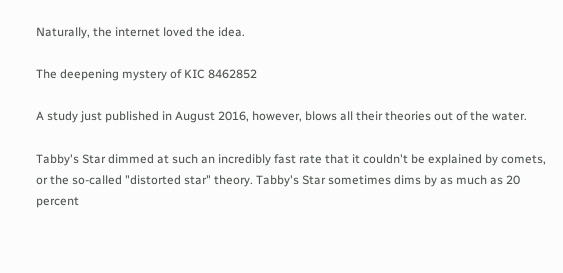Naturally, the internet loved the idea.

The deepening mystery of KIC 8462852

A study just published in August 2016, however, blows all their theories out of the water.

Tabby's Star dimmed at such an incredibly fast rate that it couldn't be explained by comets, or the so-called "distorted star" theory. Tabby's Star sometimes dims by as much as 20 percent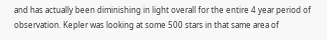and has actually been diminishing in light overall for the entire 4 year period of observation. Kepler was looking at some 500 stars in that same area of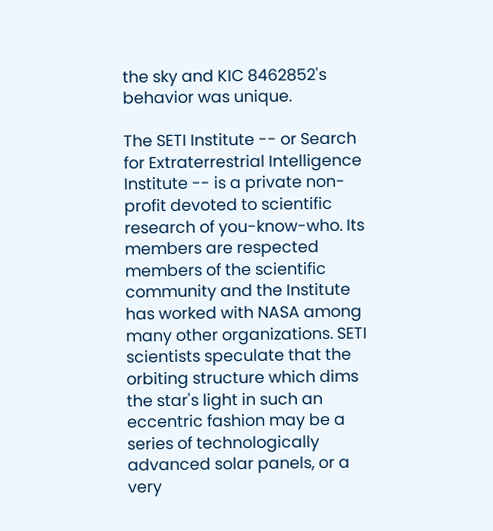the sky and KIC 8462852's behavior was unique.

The SETI Institute -- or Search for Extraterrestrial Intelligence Institute -- is a private non-profit devoted to scientific research of you-know-who. Its members are respected members of the scientific community and the Institute has worked with NASA among many other organizations. SETI scientists speculate that the orbiting structure which dims the star's light in such an eccentric fashion may be a series of technologically advanced solar panels, or a very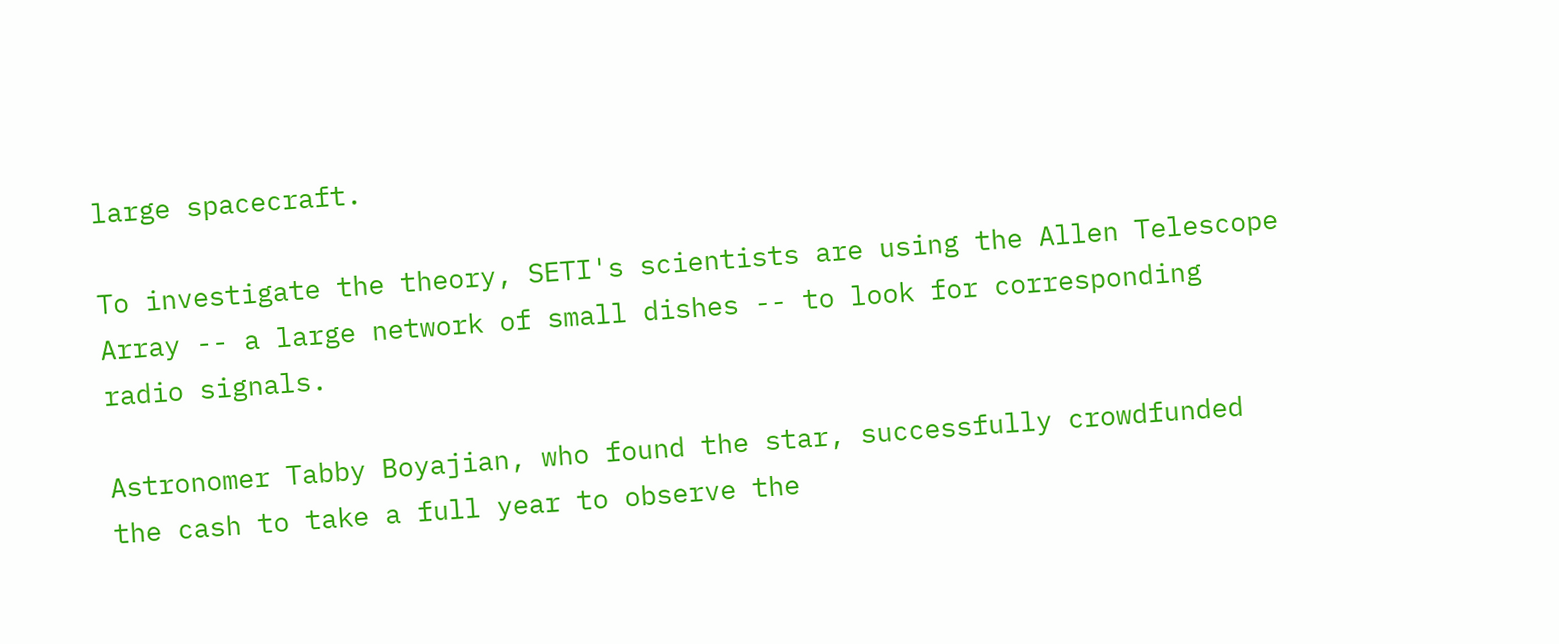large spacecraft.

To investigate the theory, SETI's scientists are using the Allen Telescope Array -- a large network of small dishes -- to look for corresponding radio signals.

Astronomer Tabby Boyajian, who found the star, successfully crowdfunded the cash to take a full year to observe the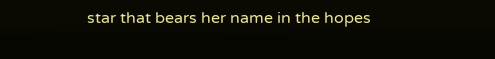star that bears her name in the hopes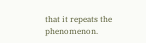that it repeats the phenomenon.